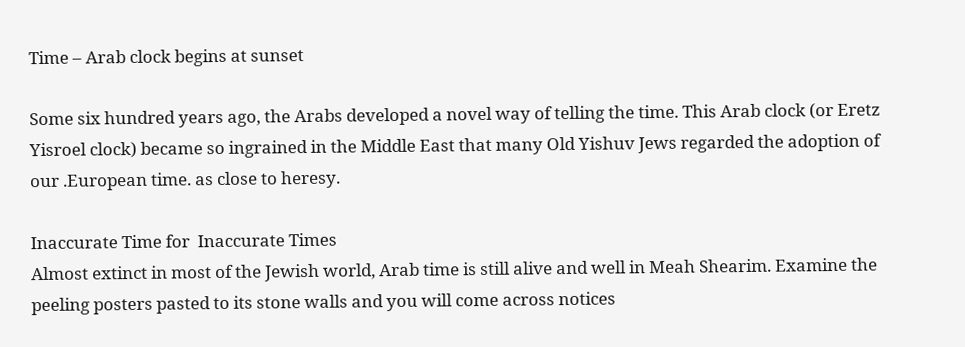Time – Arab clock begins at sunset

Some six hundred years ago, the Arabs developed a novel way of telling the time. This Arab clock (or Eretz Yisroel clock) became so ingrained in the Middle East that many Old Yishuv Jews regarded the adoption of our .European time. as close to heresy.

Inaccurate Time for  Inaccurate Times
Almost extinct in most of the Jewish world, Arab time is still alive and well in Meah Shearim. Examine the peeling posters pasted to its stone walls and you will come across notices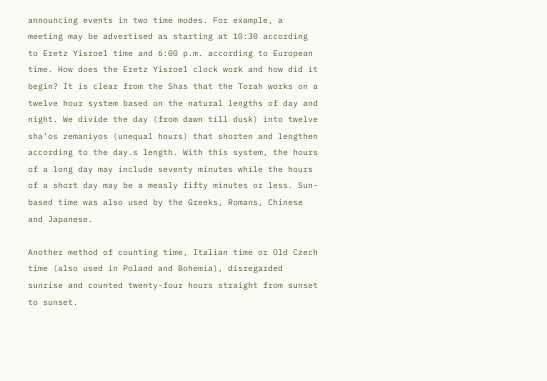announcing events in two time modes. For example, a meeting may be advertised as starting at 10:30 according to Eretz Yisroel time and 6:00 p.m. according to European time. How does the Eretz Yisroel clock work and how did it begin? It is clear from the Shas that the Torah works on a twelve hour system based on the natural lengths of day and night. We divide the day (from dawn till dusk) into twelve sha’os zemaniyos (unequal hours) that shorten and lengthen according to the day.s length. With this system, the hours of a long day may include seventy minutes while the hours of a short day may be a measly fifty minutes or less. Sun-based time was also used by the Greeks, Romans, Chinese and Japanese.

Another method of counting time, Italian time or Old Czech time (also used in Poland and Bohemia), disregarded sunrise and counted twenty-four hours straight from sunset to sunset.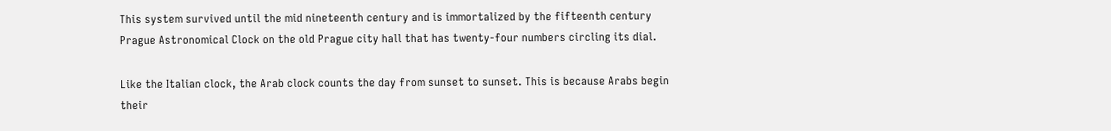This system survived until the mid nineteenth century and is immortalized by the fifteenth century Prague Astronomical Clock on the old Prague city hall that has twenty-four numbers circling its dial.

Like the Italian clock, the Arab clock counts the day from sunset to sunset. This is because Arabs begin their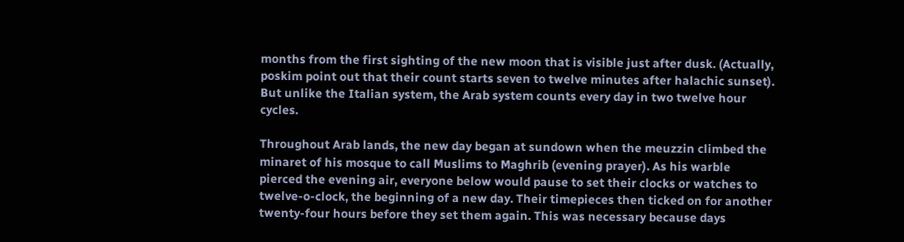months from the first sighting of the new moon that is visible just after dusk. (Actually, poskim point out that their count starts seven to twelve minutes after halachic sunset). But unlike the Italian system, the Arab system counts every day in two twelve hour cycles.

Throughout Arab lands, the new day began at sundown when the meuzzin climbed the minaret of his mosque to call Muslims to Maghrib (evening prayer). As his warble pierced the evening air, everyone below would pause to set their clocks or watches to twelve-o-clock, the beginning of a new day. Their timepieces then ticked on for another twenty-four hours before they set them again. This was necessary because days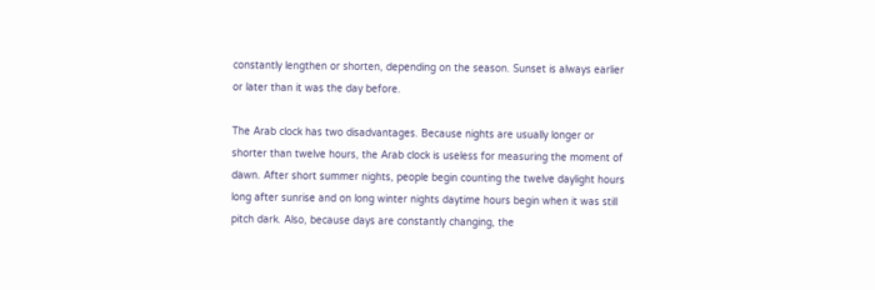constantly lengthen or shorten, depending on the season. Sunset is always earlier or later than it was the day before.

The Arab clock has two disadvantages. Because nights are usually longer or shorter than twelve hours, the Arab clock is useless for measuring the moment of dawn. After short summer nights, people begin counting the twelve daylight hours long after sunrise and on long winter nights daytime hours begin when it was still pitch dark. Also, because days are constantly changing, the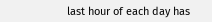last hour of each day has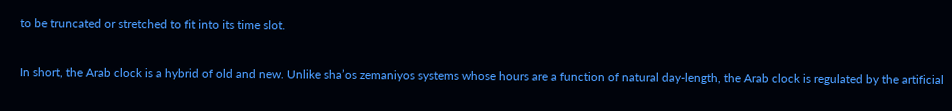to be truncated or stretched to fit into its time slot.

In short, the Arab clock is a hybrid of old and new. Unlike sha’os zemaniyos systems whose hours are a function of natural day-length, the Arab clock is regulated by the artificial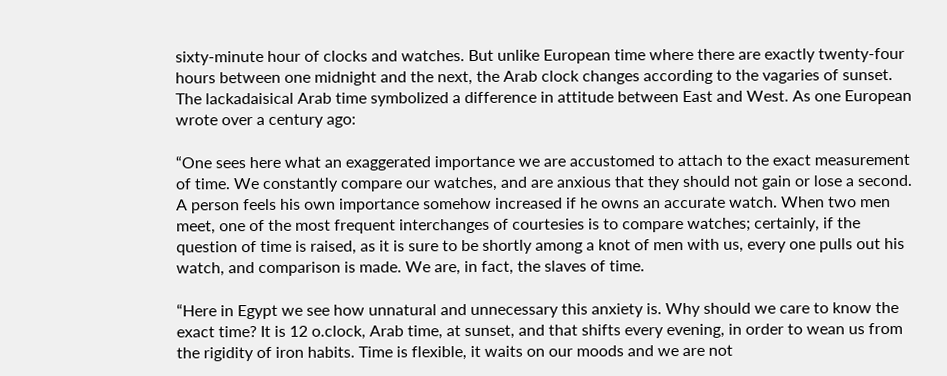sixty-minute hour of clocks and watches. But unlike European time where there are exactly twenty-four hours between one midnight and the next, the Arab clock changes according to the vagaries of sunset. The lackadaisical Arab time symbolized a difference in attitude between East and West. As one European wrote over a century ago:

“One sees here what an exaggerated importance we are accustomed to attach to the exact measurement of time. We constantly compare our watches, and are anxious that they should not gain or lose a second. A person feels his own importance somehow increased if he owns an accurate watch. When two men meet, one of the most frequent interchanges of courtesies is to compare watches; certainly, if the question of time is raised, as it is sure to be shortly among a knot of men with us, every one pulls out his watch, and comparison is made. We are, in fact, the slaves of time.

“Here in Egypt we see how unnatural and unnecessary this anxiety is. Why should we care to know the exact time? It is 12 o.clock, Arab time, at sunset, and that shifts every evening, in order to wean us from the rigidity of iron habits. Time is flexible, it waits on our moods and we are not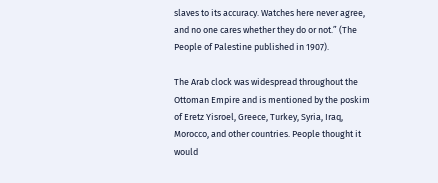slaves to its accuracy. Watches here never agree, and no one cares whether they do or not.” (The People of Palestine published in 1907).

The Arab clock was widespread throughout the Ottoman Empire and is mentioned by the poskim of Eretz Yisroel, Greece, Turkey, Syria, Iraq, Morocco, and other countries. People thought it would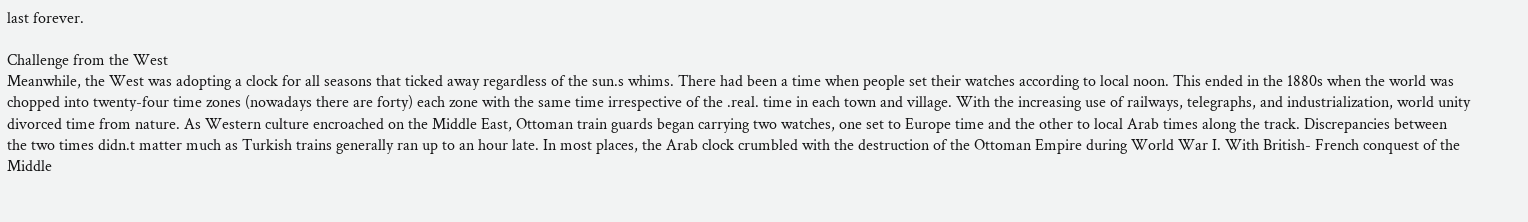last forever.

Challenge from the West
Meanwhile, the West was adopting a clock for all seasons that ticked away regardless of the sun.s whims. There had been a time when people set their watches according to local noon. This ended in the 1880s when the world was chopped into twenty-four time zones (nowadays there are forty) each zone with the same time irrespective of the .real. time in each town and village. With the increasing use of railways, telegraphs, and industrialization, world unity divorced time from nature. As Western culture encroached on the Middle East, Ottoman train guards began carrying two watches, one set to Europe time and the other to local Arab times along the track. Discrepancies between the two times didn.t matter much as Turkish trains generally ran up to an hour late. In most places, the Arab clock crumbled with the destruction of the Ottoman Empire during World War I. With British- French conquest of the Middle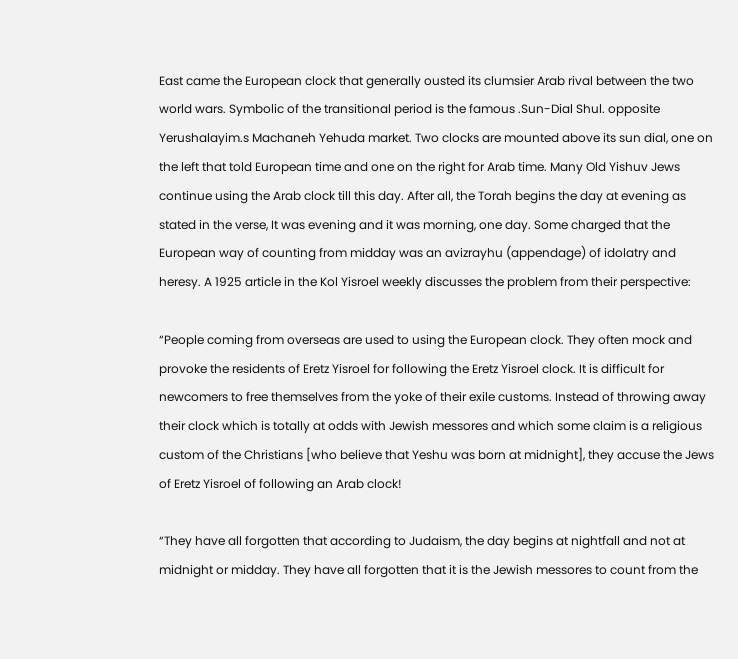East came the European clock that generally ousted its clumsier Arab rival between the two world wars. Symbolic of the transitional period is the famous .Sun-Dial Shul. opposite Yerushalayim.s Machaneh Yehuda market. Two clocks are mounted above its sun dial, one on the left that told European time and one on the right for Arab time. Many Old Yishuv Jews continue using the Arab clock till this day. After all, the Torah begins the day at evening as stated in the verse, It was evening and it was morning, one day. Some charged that the European way of counting from midday was an avizrayhu (appendage) of idolatry and heresy. A 1925 article in the Kol Yisroel weekly discusses the problem from their perspective:

“People coming from overseas are used to using the European clock. They often mock and provoke the residents of Eretz Yisroel for following the Eretz Yisroel clock. It is difficult for newcomers to free themselves from the yoke of their exile customs. Instead of throwing away their clock which is totally at odds with Jewish messores and which some claim is a religious custom of the Christians [who believe that Yeshu was born at midnight], they accuse the Jews of Eretz Yisroel of following an Arab clock!

“They have all forgotten that according to Judaism, the day begins at nightfall and not at midnight or midday. They have all forgotten that it is the Jewish messores to count from the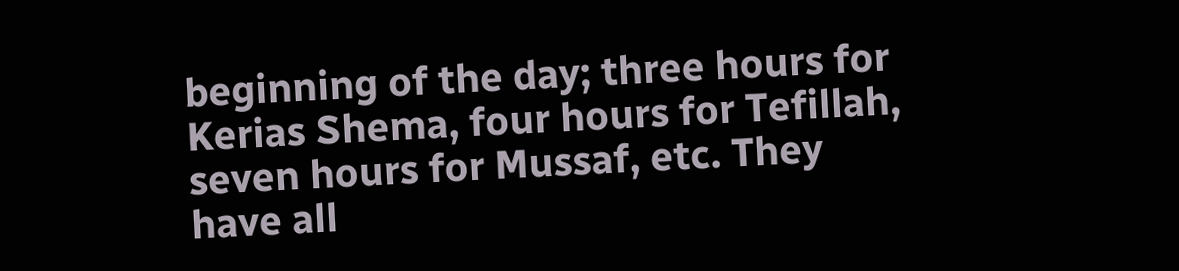beginning of the day; three hours for Kerias Shema, four hours for Tefillah, seven hours for Mussaf, etc. They have all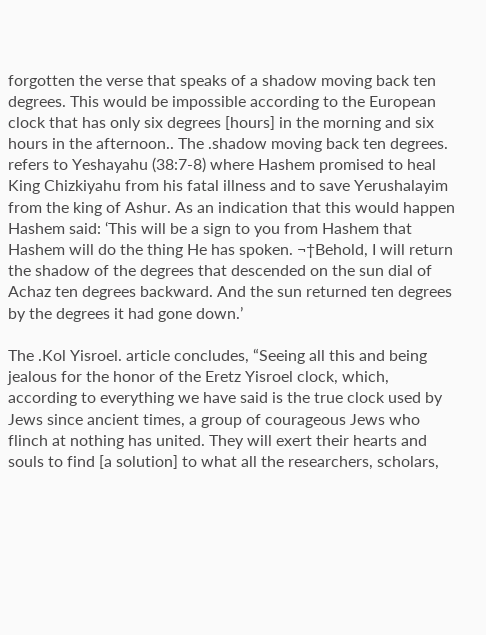forgotten the verse that speaks of a shadow moving back ten degrees. This would be impossible according to the European clock that has only six degrees [hours] in the morning and six hours in the afternoon.. The .shadow moving back ten degrees. refers to Yeshayahu (38:7-8) where Hashem promised to heal King Chizkiyahu from his fatal illness and to save Yerushalayim from the king of Ashur. As an indication that this would happen Hashem said: ‘This will be a sign to you from Hashem that Hashem will do the thing He has spoken. ¬†Behold, I will return the shadow of the degrees that descended on the sun dial of Achaz ten degrees backward. And the sun returned ten degrees by the degrees it had gone down.’

The .Kol Yisroel. article concludes, “Seeing all this and being jealous for the honor of the Eretz Yisroel clock, which, according to everything we have said is the true clock used by Jews since ancient times, a group of courageous Jews who flinch at nothing has united. They will exert their hearts and souls to find [a solution] to what all the researchers, scholars,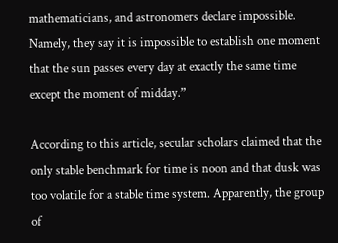mathematicians, and astronomers declare impossible. Namely, they say it is impossible to establish one moment that the sun passes every day at exactly the same time except the moment of midday.”

According to this article, secular scholars claimed that the only stable benchmark for time is noon and that dusk was too volatile for a stable time system. Apparently, the group of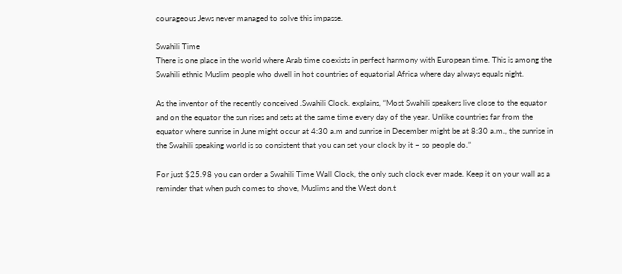courageous Jews never managed to solve this impasse.

Swahili Time
There is one place in the world where Arab time coexists in perfect harmony with European time. This is among the Swahili ethnic Muslim people who dwell in hot countries of equatorial Africa where day always equals night.

As the inventor of the recently conceived .Swahili Clock. explains, “Most Swahili speakers live close to the equator and on the equator the sun rises and sets at the same time every day of the year. Unlike countries far from the equator where sunrise in June might occur at 4:30 a.m and sunrise in December might be at 8:30 a.m., the sunrise in the Swahili speaking world is so consistent that you can set your clock by it – so people do.”

For just $25.98 you can order a Swahili Time Wall Clock, the only such clock ever made. Keep it on your wall as a reminder that when push comes to shove, Muslims and the West don.t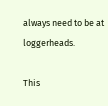always need to be at loggerheads.

This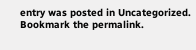entry was posted in Uncategorized. Bookmark the permalink.